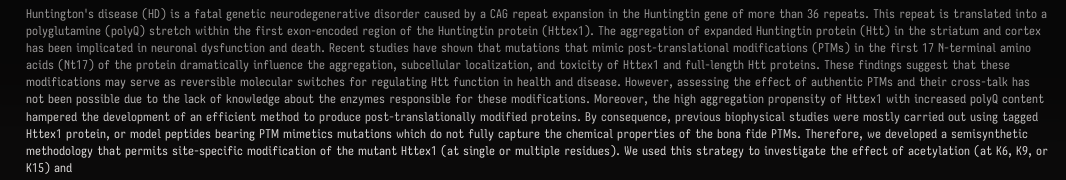Huntington's disease (HD) is a fatal genetic neurodegenerative disorder caused by a CAG repeat expansion in the Huntingtin gene of more than 36 repeats. This repeat is translated into a polyglutamine (polyQ) stretch within the first exon-encoded region of the Huntingtin protein (Httex1). The aggregation of expanded Huntingtin protein (Htt) in the striatum and cortex has been implicated in neuronal dysfunction and death. Recent studies have shown that mutations that mimic post-translational modifications (PTMs) in the first 17 N-terminal amino acids (Nt17) of the protein dramatically influence the aggregation, subcellular localization, and toxicity of Httex1 and full-length Htt proteins. These findings suggest that these modifications may serve as reversible molecular switches for regulating Htt function in health and disease. However, assessing the effect of authentic PTMs and their cross-talk has not been possible due to the lack of knowledge about the enzymes responsible for these modifications. Moreover, the high aggregation propensity of Httex1 with increased polyQ content hampered the development of an efficient method to produce post-translationally modified proteins. By consequence, previous biophysical studies were mostly carried out using tagged Httex1 protein, or model peptides bearing PTM mimetics mutations which do not fully capture the chemical properties of the bona fide PTMs. Therefore, we developed a semisynthetic methodology that permits site-specific modification of the mutant Httex1 (at single or multiple residues). We used this strategy to investigate the effect of acetylation (at K6, K9, or K15) and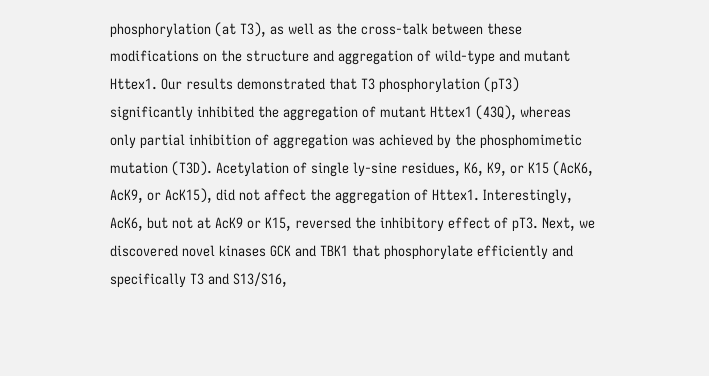phosphorylation (at T3), as well as the cross-talk between these modifications on the structure and aggregation of wild-type and mutant Httex1. Our results demonstrated that T3 phosphorylation (pT3) significantly inhibited the aggregation of mutant Httex1 (43Q), whereas only partial inhibition of aggregation was achieved by the phosphomimetic mutation (T3D). Acetylation of single ly-sine residues, K6, K9, or K15 (AcK6, AcK9, or AcK15), did not affect the aggregation of Httex1. Interestingly, AcK6, but not at AcK9 or K15, reversed the inhibitory effect of pT3. Next, we discovered novel kinases GCK and TBK1 that phosphorylate efficiently and specifically T3 and S13/S16,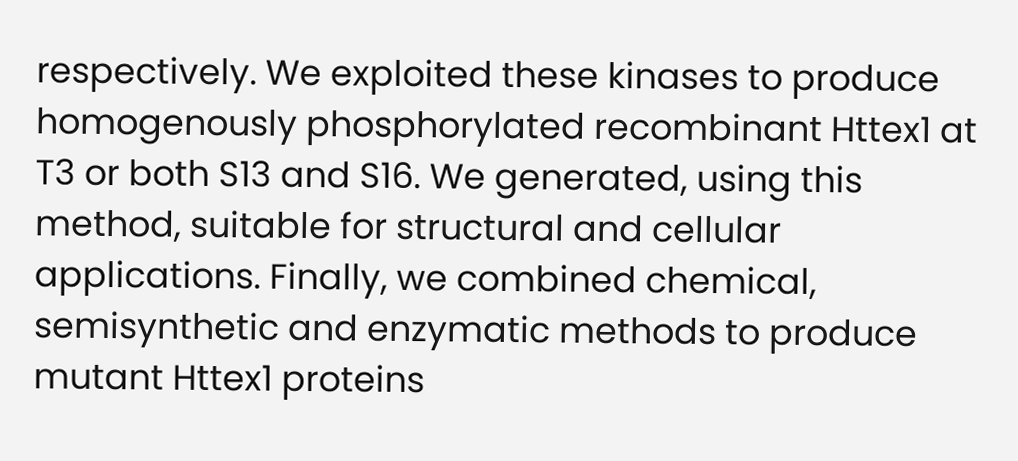respectively. We exploited these kinases to produce homogenously phosphorylated recombinant Httex1 at T3 or both S13 and S16. We generated, using this method, suitable for structural and cellular applications. Finally, we combined chemical, semisynthetic and enzymatic methods to produce mutant Httex1 proteins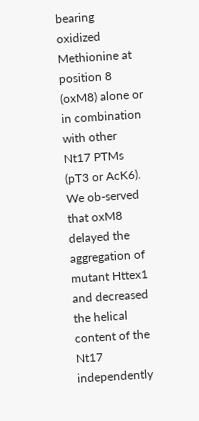bearing oxidized Methionine at position 8 (oxM8) alone or in combination with other Nt17 PTMs (pT3 or AcK6). We ob-served that oxM8 delayed the aggregation of mutant Httex1 and decreased the helical content of the Nt17 independently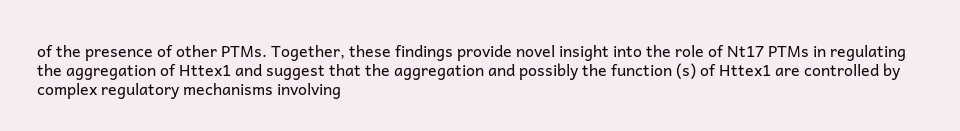of the presence of other PTMs. Together, these findings provide novel insight into the role of Nt17 PTMs in regulating the aggregation of Httex1 and suggest that the aggregation and possibly the function (s) of Httex1 are controlled by complex regulatory mechanisms involving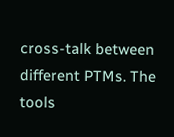cross-talk between different PTMs. The tools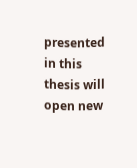presented in this thesis will open new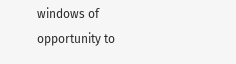windows of opportunity to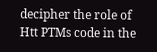decipher the role of Htt PTMs code in the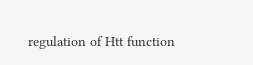regulation of Htt function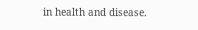in health and disease.